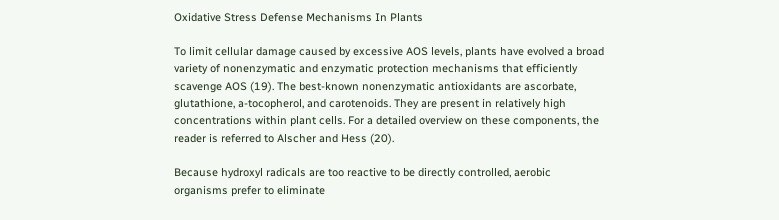Oxidative Stress Defense Mechanisms In Plants

To limit cellular damage caused by excessive AOS levels, plants have evolved a broad variety of nonenzymatic and enzymatic protection mechanisms that efficiently scavenge AOS (19). The best-known nonenzymatic antioxidants are ascorbate, glutathione, a-tocopherol, and carotenoids. They are present in relatively high concentrations within plant cells. For a detailed overview on these components, the reader is referred to Alscher and Hess (20).

Because hydroxyl radicals are too reactive to be directly controlled, aerobic organisms prefer to eliminate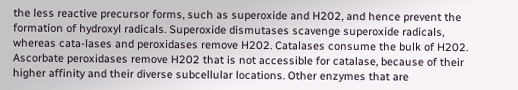the less reactive precursor forms, such as superoxide and H202, and hence prevent the formation of hydroxyl radicals. Superoxide dismutases scavenge superoxide radicals, whereas cata-lases and peroxidases remove H202. Catalases consume the bulk of H202. Ascorbate peroxidases remove H202 that is not accessible for catalase, because of their higher affinity and their diverse subcellular locations. Other enzymes that are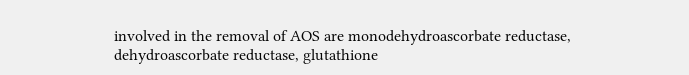involved in the removal of AOS are monodehydroascorbate reductase, dehydroascorbate reductase, glutathione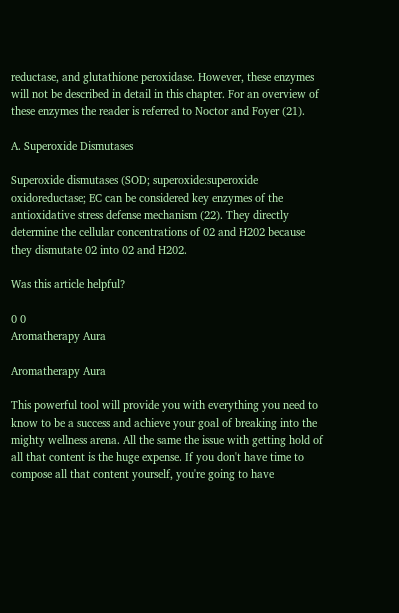reductase, and glutathione peroxidase. However, these enzymes will not be described in detail in this chapter. For an overview of these enzymes the reader is referred to Noctor and Foyer (21).

A. Superoxide Dismutases

Superoxide dismutases (SOD; superoxide:superoxide oxidoreductase; EC can be considered key enzymes of the antioxidative stress defense mechanism (22). They directly determine the cellular concentrations of 02 and H202 because they dismutate 02 into 02 and H202.

Was this article helpful?

0 0
Aromatherapy Aura

Aromatherapy Aura

This powerful tool will provide you with everything you need to know to be a success and achieve your goal of breaking into the mighty wellness arena. All the same the issue with getting hold of all that content is the huge expense. If you don't have time to compose all that content yourself, you're going to have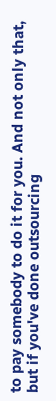to pay somebody to do it for you. And not only that, but if you've done outsourcing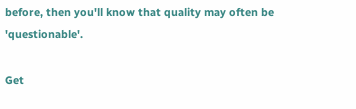before, then you'll know that quality may often be 'questionable'.

Get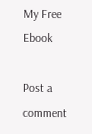My Free Ebook

Post a comment